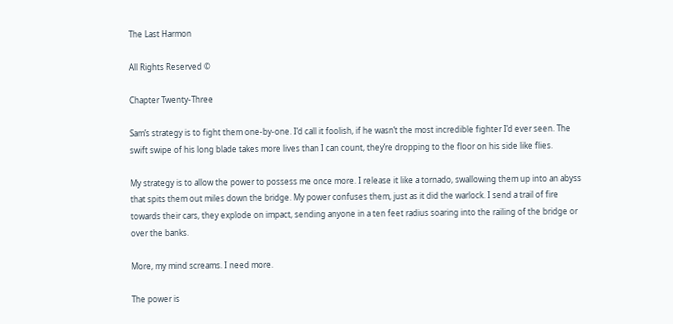The Last Harmon

All Rights Reserved ©

Chapter Twenty-Three

Sam’s strategy is to fight them one-by-one. I’d call it foolish, if he wasn’t the most incredible fighter I’d ever seen. The swift swipe of his long blade takes more lives than I can count, they’re dropping to the floor on his side like flies.

My strategy is to allow the power to possess me once more. I release it like a tornado, swallowing them up into an abyss that spits them out miles down the bridge. My power confuses them, just as it did the warlock. I send a trail of fire towards their cars, they explode on impact, sending anyone in a ten feet radius soaring into the railing of the bridge or over the banks.

More, my mind screams. I need more.

The power is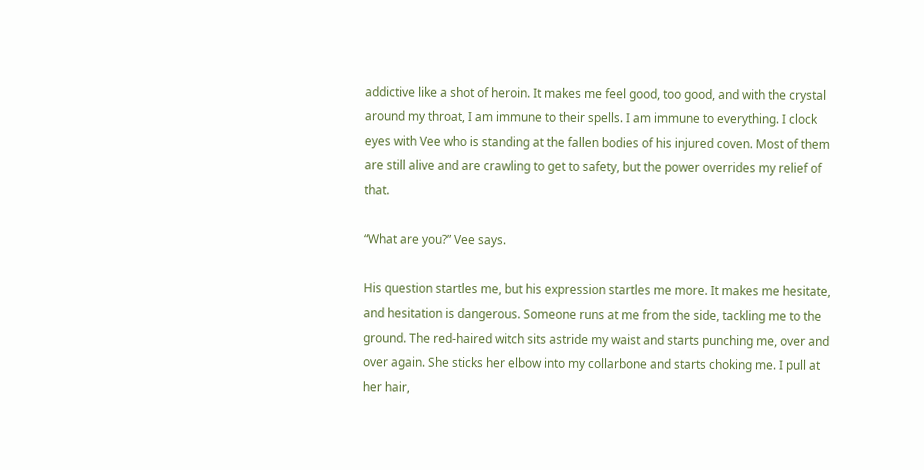addictive like a shot of heroin. It makes me feel good, too good, and with the crystal around my throat, I am immune to their spells. I am immune to everything. I clock eyes with Vee who is standing at the fallen bodies of his injured coven. Most of them are still alive and are crawling to get to safety, but the power overrides my relief of that.

“What are you?” Vee says.

His question startles me, but his expression startles me more. It makes me hesitate, and hesitation is dangerous. Someone runs at me from the side, tackling me to the ground. The red-haired witch sits astride my waist and starts punching me, over and over again. She sticks her elbow into my collarbone and starts choking me. I pull at her hair,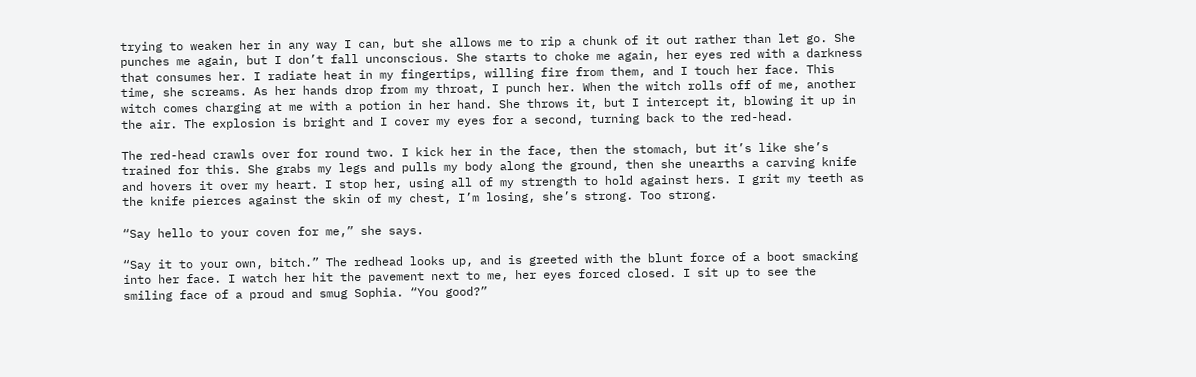trying to weaken her in any way I can, but she allows me to rip a chunk of it out rather than let go. She punches me again, but I don’t fall unconscious. She starts to choke me again, her eyes red with a darkness that consumes her. I radiate heat in my fingertips, willing fire from them, and I touch her face. This time, she screams. As her hands drop from my throat, I punch her. When the witch rolls off of me, another witch comes charging at me with a potion in her hand. She throws it, but I intercept it, blowing it up in the air. The explosion is bright and I cover my eyes for a second, turning back to the red-head.

The red-head crawls over for round two. I kick her in the face, then the stomach, but it’s like she’s trained for this. She grabs my legs and pulls my body along the ground, then she unearths a carving knife and hovers it over my heart. I stop her, using all of my strength to hold against hers. I grit my teeth as the knife pierces against the skin of my chest, I’m losing, she’s strong. Too strong.

“Say hello to your coven for me,” she says.

“Say it to your own, bitch.” The redhead looks up, and is greeted with the blunt force of a boot smacking into her face. I watch her hit the pavement next to me, her eyes forced closed. I sit up to see the smiling face of a proud and smug Sophia. “You good?”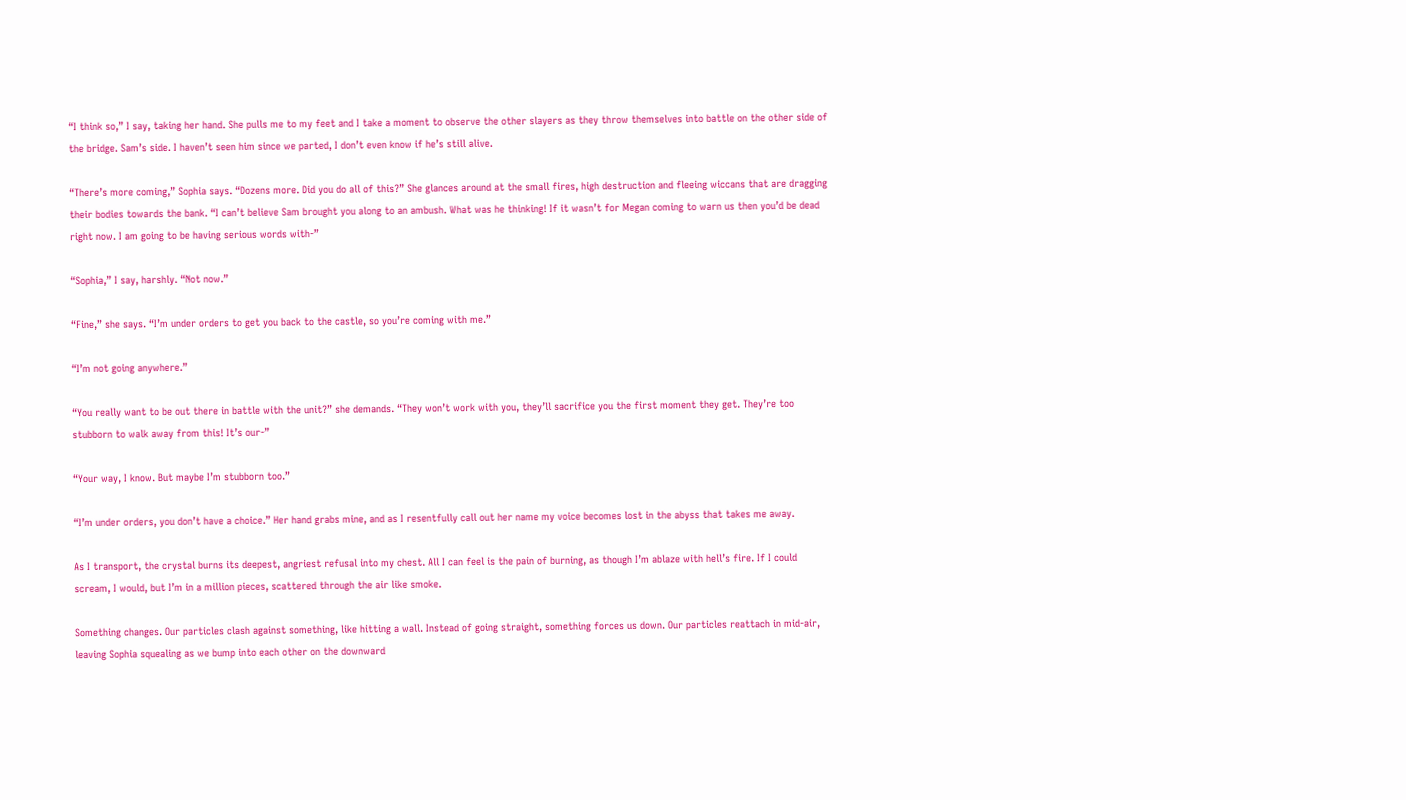“I think so,” I say, taking her hand. She pulls me to my feet and I take a moment to observe the other slayers as they throw themselves into battle on the other side of the bridge. Sam’s side. I haven’t seen him since we parted, I don’t even know if he’s still alive.

“There’s more coming,” Sophia says. “Dozens more. Did you do all of this?” She glances around at the small fires, high destruction and fleeing wiccans that are dragging their bodies towards the bank. “I can’t believe Sam brought you along to an ambush. What was he thinking! If it wasn’t for Megan coming to warn us then you’d be dead right now. I am going to be having serious words with-”

“Sophia,” I say, harshly. “Not now.”

“Fine,” she says. “I’m under orders to get you back to the castle, so you’re coming with me.”

“I’m not going anywhere.”

“You really want to be out there in battle with the unit?” she demands. “They won’t work with you, they’ll sacrifice you the first moment they get. They’re too stubborn to walk away from this! It’s our-”

“Your way, I know. But maybe I’m stubborn too.”

“I’m under orders, you don’t have a choice.” Her hand grabs mine, and as I resentfully call out her name my voice becomes lost in the abyss that takes me away.

As I transport, the crystal burns its deepest, angriest refusal into my chest. All I can feel is the pain of burning, as though I’m ablaze with hell’s fire. If I could scream, I would, but I’m in a million pieces, scattered through the air like smoke.

Something changes. Our particles clash against something, like hitting a wall. Instead of going straight, something forces us down. Our particles reattach in mid-air, leaving Sophia squealing as we bump into each other on the downward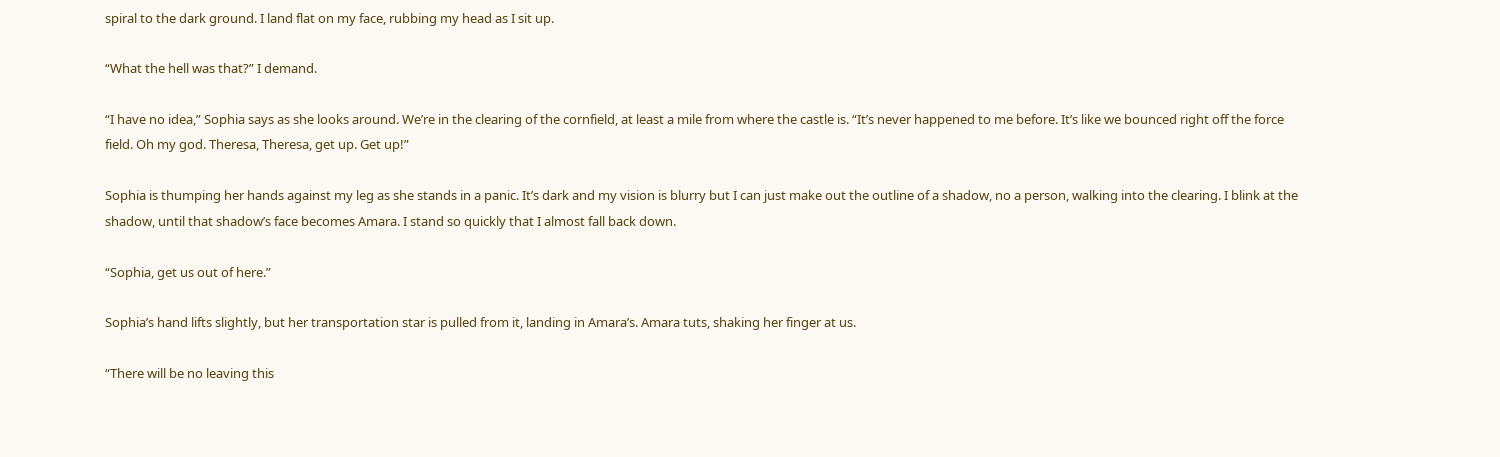spiral to the dark ground. I land flat on my face, rubbing my head as I sit up.

“What the hell was that?” I demand.

“I have no idea,” Sophia says as she looks around. We’re in the clearing of the cornfield, at least a mile from where the castle is. “It’s never happened to me before. It’s like we bounced right off the force field. Oh my god. Theresa, Theresa, get up. Get up!”

Sophia is thumping her hands against my leg as she stands in a panic. It’s dark and my vision is blurry but I can just make out the outline of a shadow, no a person, walking into the clearing. I blink at the shadow, until that shadow’s face becomes Amara. I stand so quickly that I almost fall back down.

“Sophia, get us out of here.”

Sophia’s hand lifts slightly, but her transportation star is pulled from it, landing in Amara’s. Amara tuts, shaking her finger at us.

“There will be no leaving this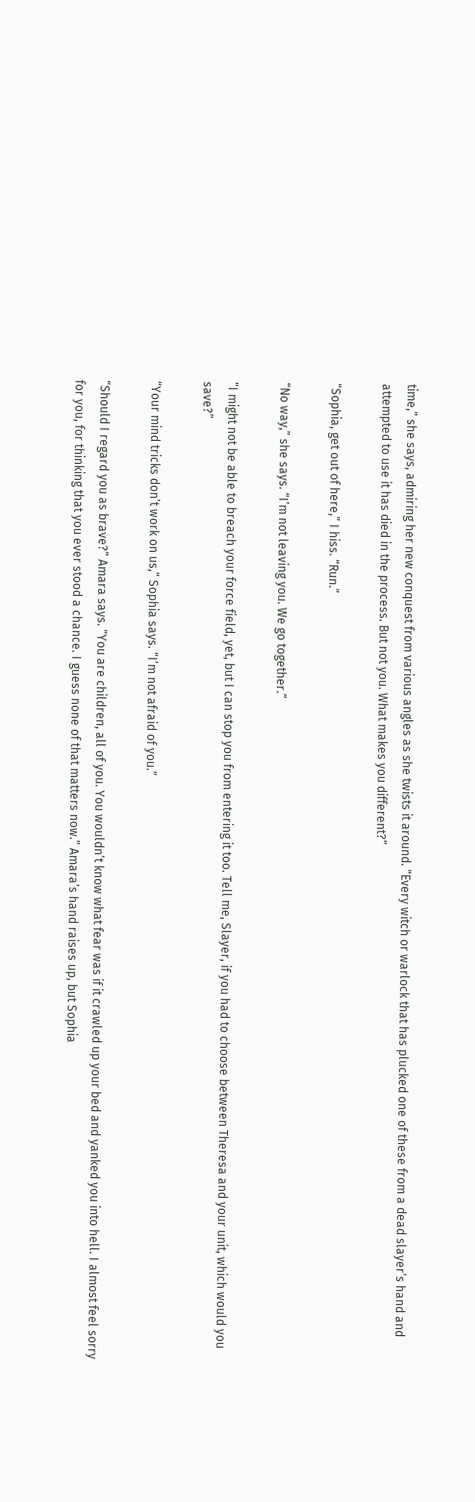time,” she says, admiring her new conquest from various angles as she twists it around. “Every witch or warlock that has plucked one of these from a dead slayer’s hand and attempted to use it has died in the process. But not you. What makes you different?”

“Sophia, get out of here,” I hiss. “Run.”

“No way,” she says. “I’m not leaving you. We go together.”

“I might not be able to breach your force field, yet, but I can stop you from entering it too. Tell me, Slayer, if you had to choose between Theresa and your unit, which would you save?”

“Your mind tricks don’t work on us,” Sophia says. “I’m not afraid of you.”

“Should I regard you as brave?” Amara says. “You are children, all of you. You wouldn’t know what fear was if it crawled up your bed and yanked you into hell. I almost feel sorry for you, for thinking that you ever stood a chance. I guess none of that matters now.” Amara’s hand raises up, but Sophia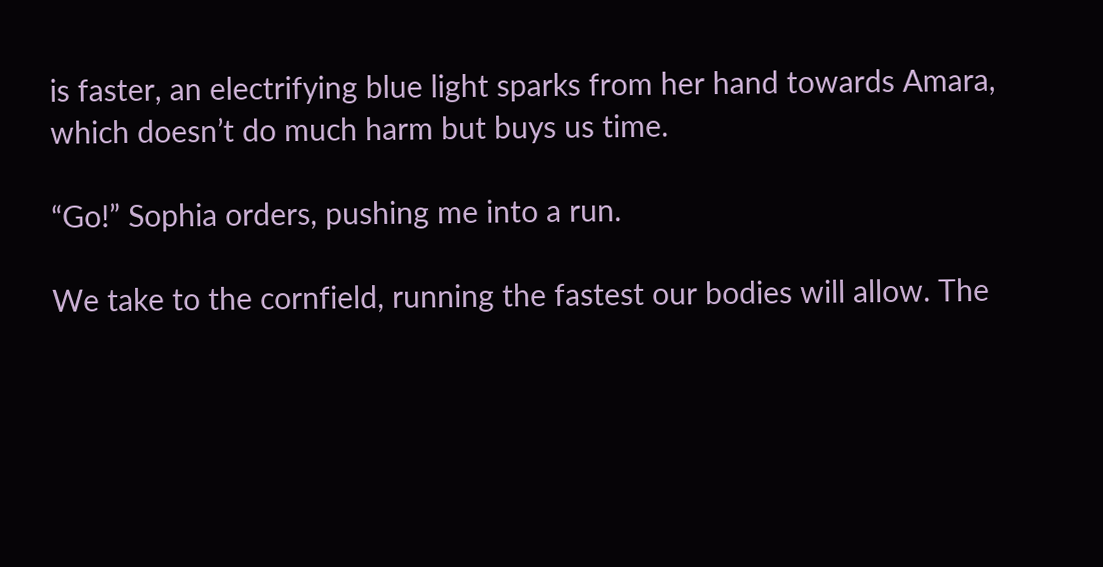is faster, an electrifying blue light sparks from her hand towards Amara, which doesn’t do much harm but buys us time.

“Go!” Sophia orders, pushing me into a run.

We take to the cornfield, running the fastest our bodies will allow. The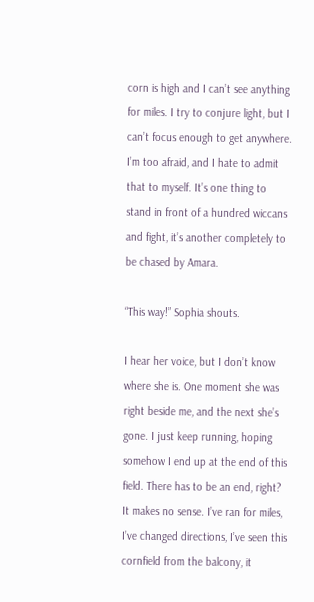corn is high and I can’t see anything for miles. I try to conjure light, but I can’t focus enough to get anywhere. I’m too afraid, and I hate to admit that to myself. It’s one thing to stand in front of a hundred wiccans and fight, it’s another completely to be chased by Amara.

“This way!” Sophia shouts.

I hear her voice, but I don’t know where she is. One moment she was right beside me, and the next she’s gone. I just keep running, hoping somehow I end up at the end of this field. There has to be an end, right? It makes no sense. I’ve ran for miles, I’ve changed directions, I’ve seen this cornfield from the balcony, it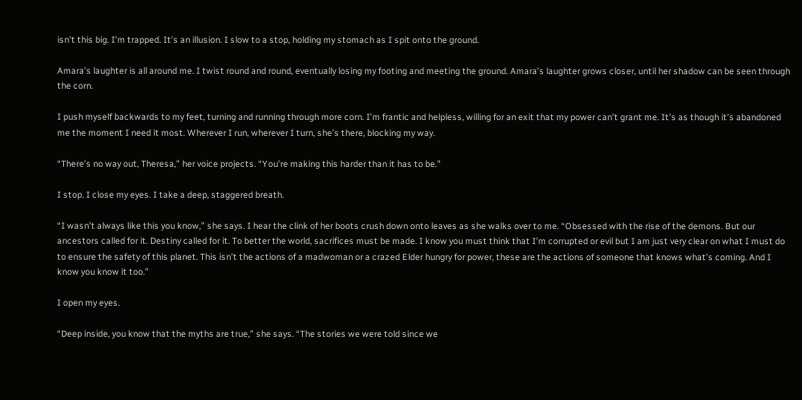isn’t this big. I’m trapped. It’s an illusion. I slow to a stop, holding my stomach as I spit onto the ground.

Amara’s laughter is all around me. I twist round and round, eventually losing my footing and meeting the ground. Amara’s laughter grows closer, until her shadow can be seen through the corn.

I push myself backwards to my feet, turning and running through more corn. I’m frantic and helpless, willing for an exit that my power can’t grant me. It’s as though it’s abandoned me the moment I need it most. Wherever I run, wherever I turn, she’s there, blocking my way.

“There’s no way out, Theresa,” her voice projects. “You’re making this harder than it has to be.”

I stop. I close my eyes. I take a deep, staggered breath.

“I wasn’t always like this you know,” she says. I hear the clink of her boots crush down onto leaves as she walks over to me. “Obsessed with the rise of the demons. But our ancestors called for it. Destiny called for it. To better the world, sacrifices must be made. I know you must think that I’m corrupted or evil but I am just very clear on what I must do to ensure the safety of this planet. This isn’t the actions of a madwoman or a crazed Elder hungry for power, these are the actions of someone that knows what’s coming. And I know you know it too.”

I open my eyes.

“Deep inside, you know that the myths are true,” she says. “The stories we were told since we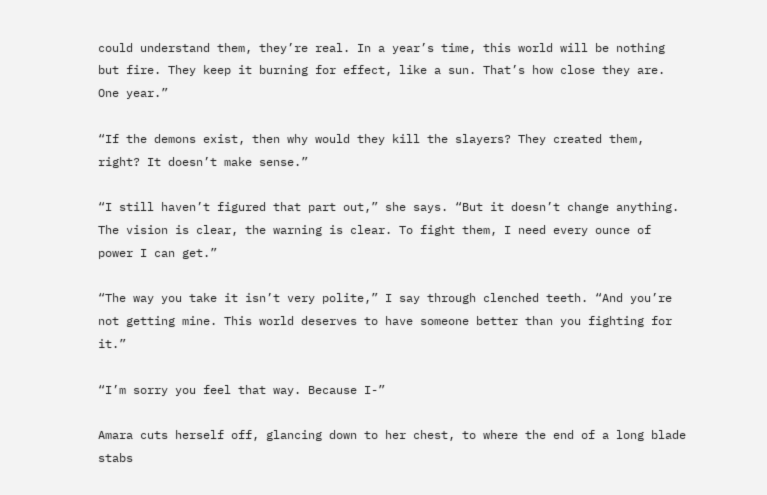could understand them, they’re real. In a year’s time, this world will be nothing but fire. They keep it burning for effect, like a sun. That’s how close they are. One year.”

“If the demons exist, then why would they kill the slayers? They created them, right? It doesn’t make sense.”

“I still haven’t figured that part out,” she says. “But it doesn’t change anything. The vision is clear, the warning is clear. To fight them, I need every ounce of power I can get.”

“The way you take it isn’t very polite,” I say through clenched teeth. “And you’re not getting mine. This world deserves to have someone better than you fighting for it.”

“I’m sorry you feel that way. Because I-”

Amara cuts herself off, glancing down to her chest, to where the end of a long blade stabs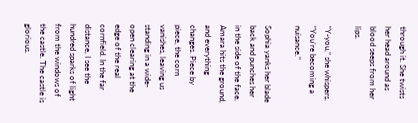through it. She twists her head around as blood seeps from her lips.

“Y-you,” she whispers. “You’re becoming a nuisance.”

Sophia yanks her blade back and punches her in the side of the face. Amara hits the ground, and everything changes. Piece by piece, the corn vanishes, leaving us standing in a wide-open clearing at the edge of the real cornfield. In the far distance, I see the hundred sparks of light from the windows of the castle. The castle is glorious.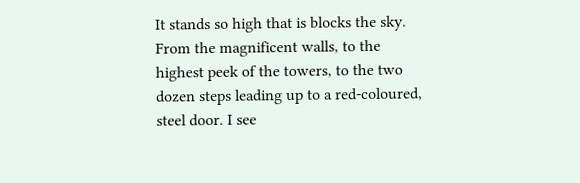It stands so high that is blocks the sky. From the magnificent walls, to the highest peek of the towers, to the two dozen steps leading up to a red-coloured, steel door. I see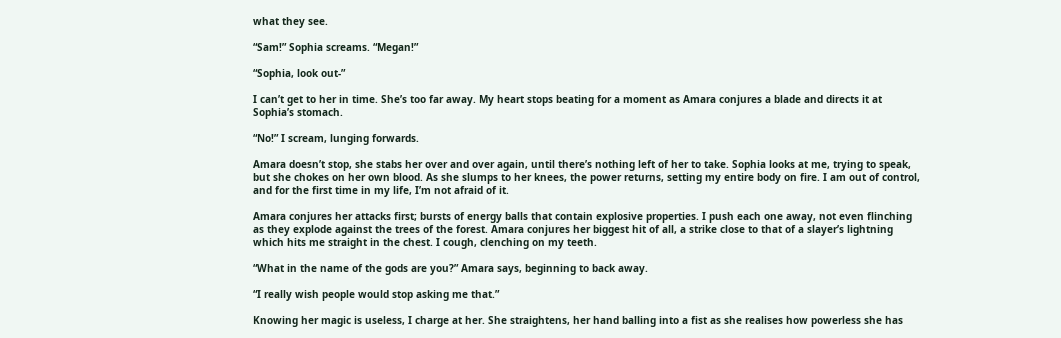what they see.

“Sam!” Sophia screams. “Megan!”

“Sophia, look out-”

I can’t get to her in time. She’s too far away. My heart stops beating for a moment as Amara conjures a blade and directs it at Sophia’s stomach.

“No!” I scream, lunging forwards.

Amara doesn’t stop, she stabs her over and over again, until there’s nothing left of her to take. Sophia looks at me, trying to speak, but she chokes on her own blood. As she slumps to her knees, the power returns, setting my entire body on fire. I am out of control, and for the first time in my life, I’m not afraid of it.

Amara conjures her attacks first; bursts of energy balls that contain explosive properties. I push each one away, not even flinching as they explode against the trees of the forest. Amara conjures her biggest hit of all, a strike close to that of a slayer’s lightning which hits me straight in the chest. I cough, clenching on my teeth.

“What in the name of the gods are you?” Amara says, beginning to back away.

“I really wish people would stop asking me that.”

Knowing her magic is useless, I charge at her. She straightens, her hand balling into a fist as she realises how powerless she has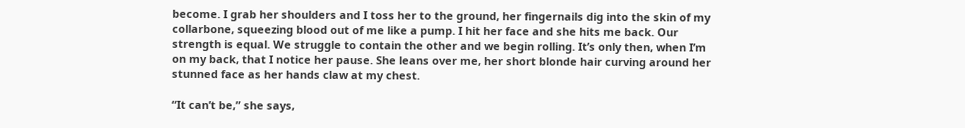become. I grab her shoulders and I toss her to the ground, her fingernails dig into the skin of my collarbone, squeezing blood out of me like a pump. I hit her face and she hits me back. Our strength is equal. We struggle to contain the other and we begin rolling. It’s only then, when I’m on my back, that I notice her pause. She leans over me, her short blonde hair curving around her stunned face as her hands claw at my chest.

“It can’t be,” she says,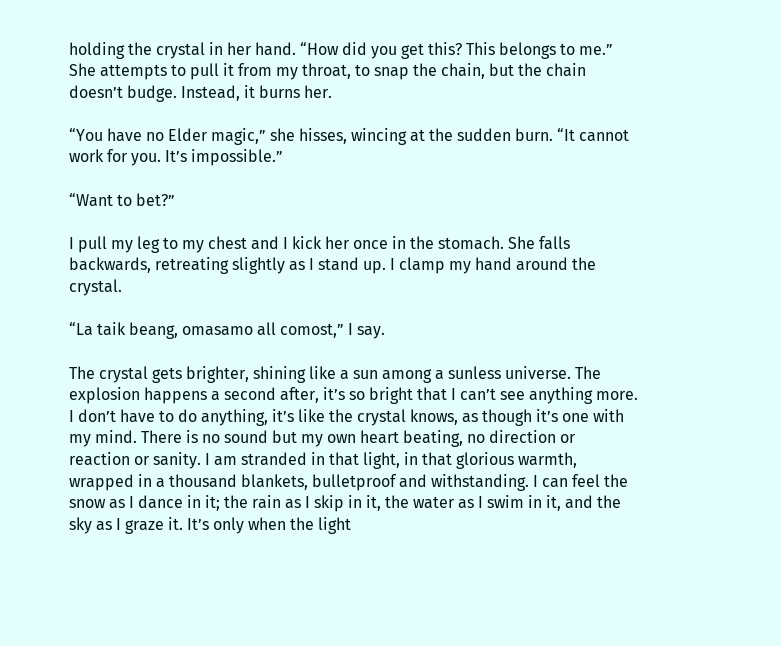holding the crystal in her hand. “How did you get this? This belongs to me.” She attempts to pull it from my throat, to snap the chain, but the chain doesn’t budge. Instead, it burns her.

“You have no Elder magic,” she hisses, wincing at the sudden burn. “It cannot work for you. It’s impossible.”

“Want to bet?”

I pull my leg to my chest and I kick her once in the stomach. She falls backwards, retreating slightly as I stand up. I clamp my hand around the crystal.

“La taik beang, omasamo all comost,” I say.

The crystal gets brighter, shining like a sun among a sunless universe. The explosion happens a second after, it’s so bright that I can’t see anything more. I don’t have to do anything, it’s like the crystal knows, as though it’s one with my mind. There is no sound but my own heart beating, no direction or reaction or sanity. I am stranded in that light, in that glorious warmth, wrapped in a thousand blankets, bulletproof and withstanding. I can feel the snow as I dance in it; the rain as I skip in it, the water as I swim in it, and the sky as I graze it. It’s only when the light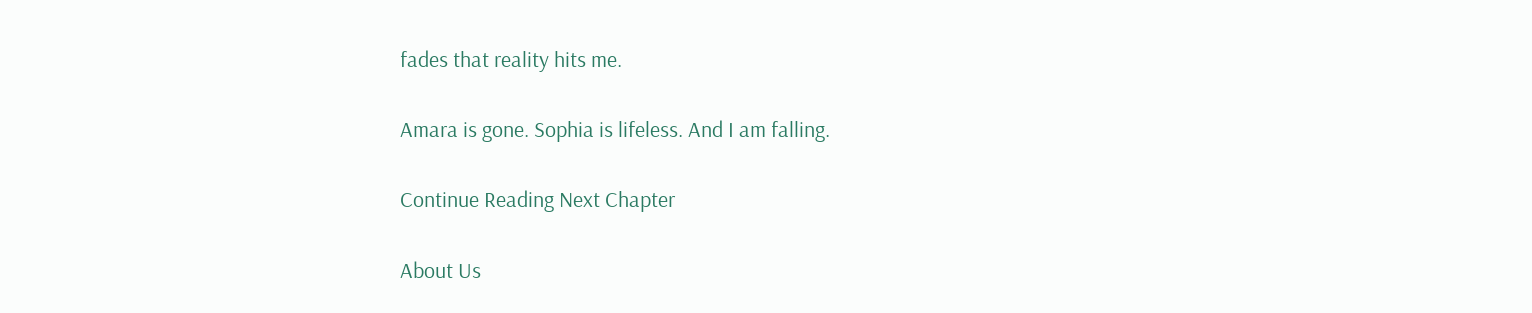fades that reality hits me.

Amara is gone. Sophia is lifeless. And I am falling.

Continue Reading Next Chapter

About Us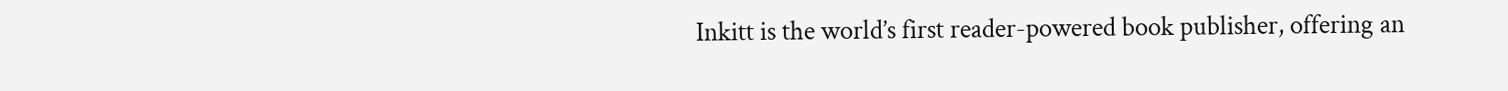Inkitt is the world’s first reader-powered book publisher, offering an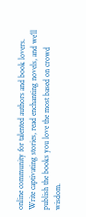online community for talented authors and book lovers. Write captivating stories, read enchanting novels, and we’ll publish the books you love the most based on crowd wisdom.